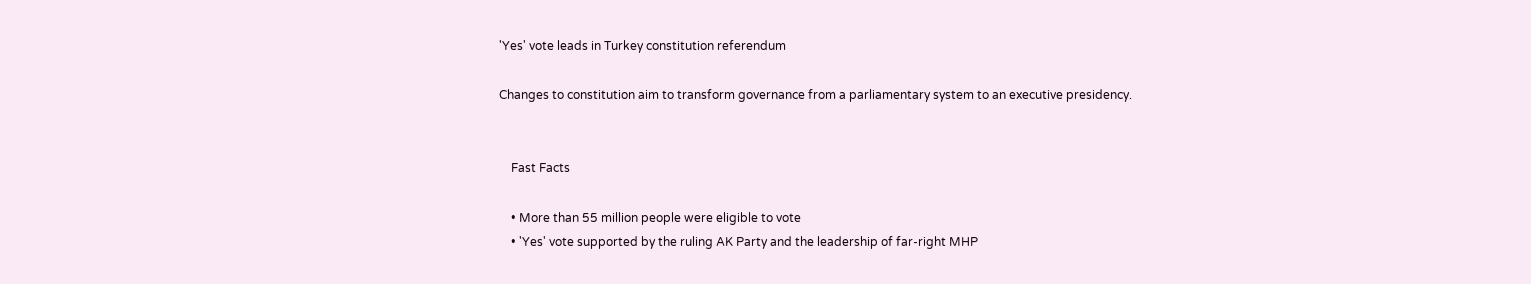'Yes' vote leads in Turkey constitution referendum

Changes to constitution aim to transform governance from a parliamentary system to an executive presidency.


    Fast Facts

    • More than 55 million people were eligible to vote
    • 'Yes' vote supported by the ruling AK Party and the leadership of far-right MHP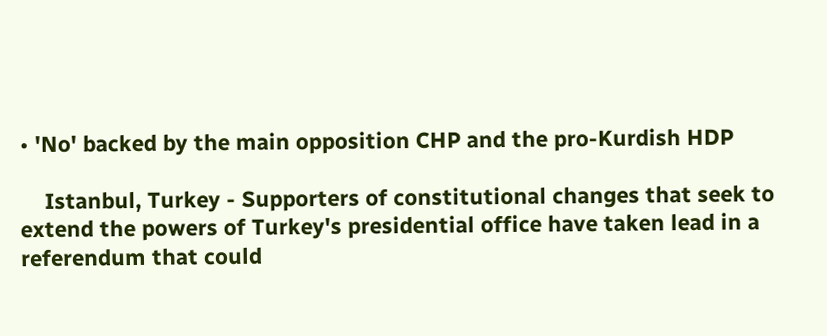• 'No' backed by the main opposition CHP and the pro-Kurdish HDP

    Istanbul, Turkey - Supporters of constitutional changes that seek to extend the powers of Turkey's presidential office have taken lead in a referendum that could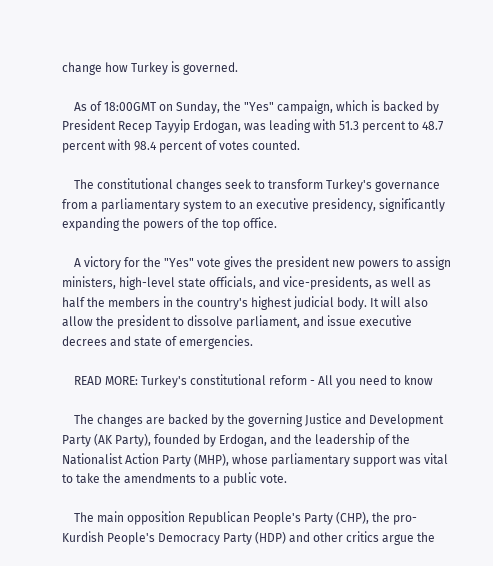change how Turkey is governed.

    As of 18:00GMT on Sunday, the "Yes" campaign, which is backed by President Recep Tayyip Erdogan, was leading with 51.3 percent to 48.7 percent with 98.4 percent of votes counted.

    The constitutional changes seek to transform Turkey's governance from a parliamentary system to an executive presidency, significantly expanding the powers of the top office.

    A victory for the "Yes" vote gives the president new powers to assign ministers, high-level state officials, and vice-presidents, as well as half the members in the country's highest judicial body. It will also allow the president to dissolve parliament, and issue executive decrees and state of emergencies.

    READ MORE: Turkey's constitutional reform - All you need to know

    The changes are backed by the governing Justice and Development Party (AK Party), founded by Erdogan, and the leadership of the Nationalist Action Party (MHP), whose parliamentary support was vital to take the amendments to a public vote.

    The main opposition Republican People's Party (CHP), the pro-Kurdish People's Democracy Party (HDP) and other critics argue the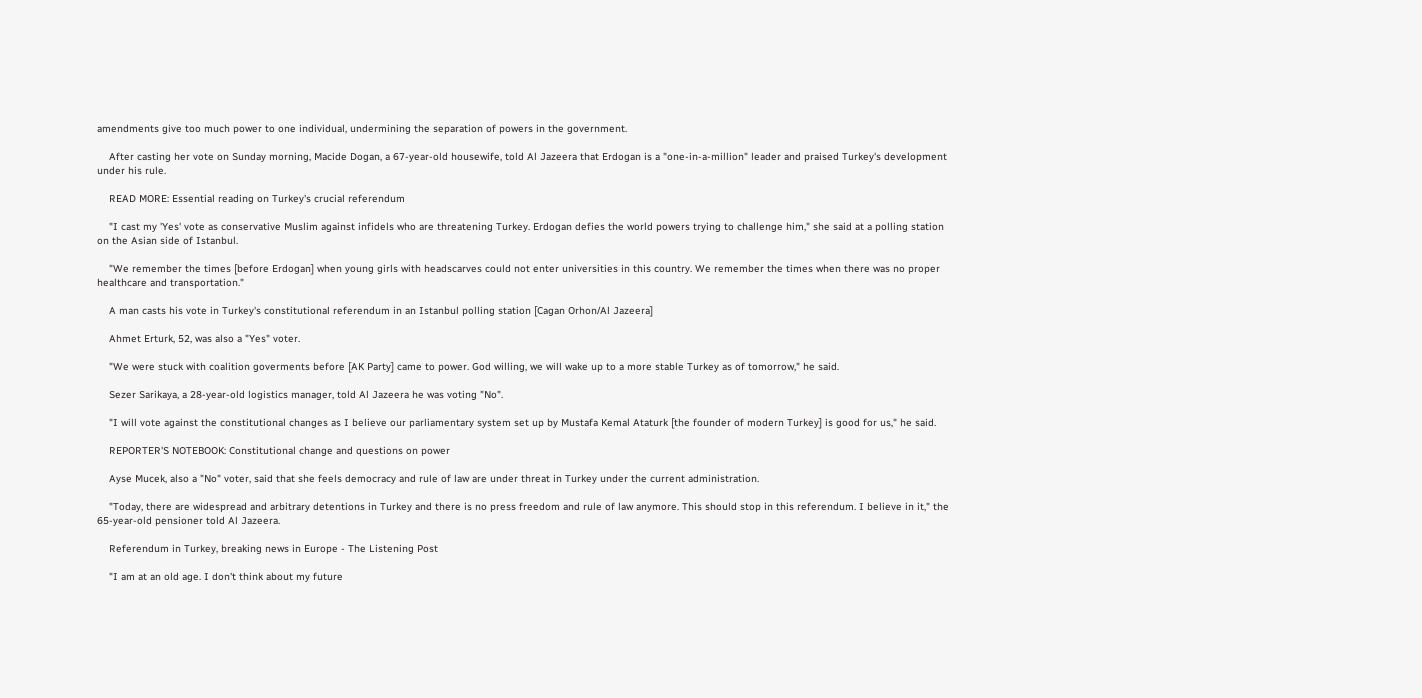amendments give too much power to one individual, undermining the separation of powers in the government.

    After casting her vote on Sunday morning, Macide Dogan, a 67-year-old housewife, told Al Jazeera that Erdogan is a "one-in-a-million" leader and praised Turkey's development under his rule.

    READ MORE: Essential reading on Turkey's crucial referendum

    "I cast my 'Yes' vote as conservative Muslim against infidels who are threatening Turkey. Erdogan defies the world powers trying to challenge him," she said at a polling station on the Asian side of Istanbul.

    "We remember the times [before Erdogan] when young girls with headscarves could not enter universities in this country. We remember the times when there was no proper healthcare and transportation."

    A man casts his vote in Turkey's constitutional referendum in an Istanbul polling station [Cagan Orhon/Al Jazeera]

    Ahmet Erturk, 52, was also a "Yes" voter.

    "We were stuck with coalition goverments before [AK Party] came to power. God willing, we will wake up to a more stable Turkey as of tomorrow," he said.

    Sezer Sarikaya, a 28-year-old logistics manager, told Al Jazeera he was voting "No".

    "I will vote against the constitutional changes as I believe our parliamentary system set up by Mustafa Kemal Ataturk [the founder of modern Turkey] is good for us," he said.

    REPORTER'S NOTEBOOK: Constitutional change and questions on power

    Ayse Mucek, also a "No" voter, said that she feels democracy and rule of law are under threat in Turkey under the current administration.

    "Today, there are widespread and arbitrary detentions in Turkey and there is no press freedom and rule of law anymore. This should stop in this referendum. I believe in it," the 65-year-old pensioner told Al Jazeera.

    Referendum in Turkey, breaking news in Europe - The Listening Post

    "I am at an old age. I don't think about my future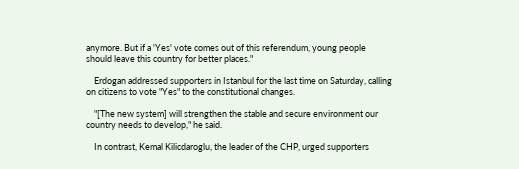anymore. But if a 'Yes' vote comes out of this referendum, young people should leave this country for better places."

    Erdogan addressed supporters in Istanbul for the last time on Saturday, calling on citizens to vote "Yes" to the constitutional changes.

    "[The new system] will strengthen the stable and secure environment our country needs to develop," he said.

    In contrast, Kemal Kilicdaroglu, the leader of the CHP, urged supporters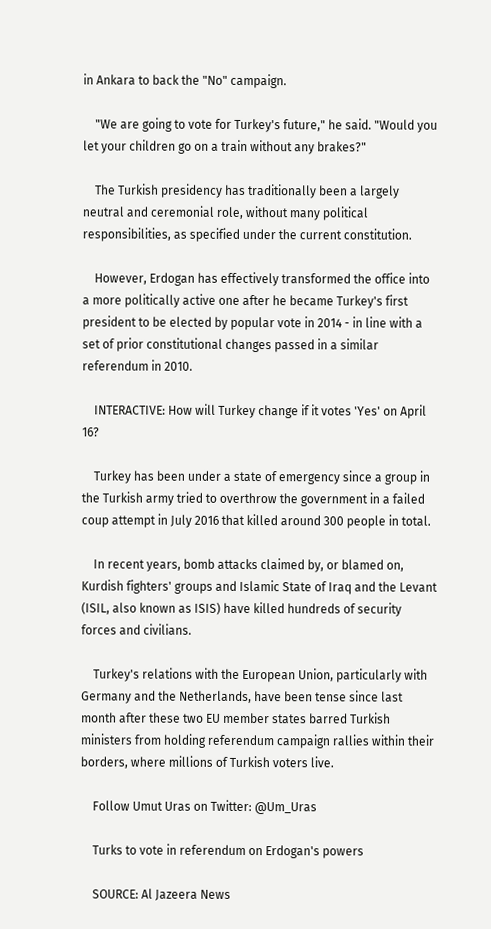in Ankara to back the "No" campaign.

    "We are going to vote for Turkey's future," he said. "Would you let your children go on a train without any brakes?"

    The Turkish presidency has traditionally been a largely neutral and ceremonial role, without many political responsibilities, as specified under the current constitution.

    However, Erdogan has effectively transformed the office into a more politically active one after he became Turkey's first president to be elected by popular vote in 2014 - in line with a set of prior constitutional changes passed in a similar referendum in 2010.

    INTERACTIVE: How will Turkey change if it votes 'Yes' on April 16?

    Turkey has been under a state of emergency since a group in the Turkish army tried to overthrow the government in a failed coup attempt in July 2016 that killed around 300 people in total.

    In recent years, bomb attacks claimed by, or blamed on, Kurdish fighters' groups and Islamic State of Iraq and the Levant (ISIL, also known as ISIS) have killed hundreds of security forces and civilians.

    Turkey's relations with the European Union, particularly with Germany and the Netherlands, have been tense since last month after these two EU member states barred Turkish ministers from holding referendum campaign rallies within their borders, where millions of Turkish voters live.

    Follow Umut Uras on Twitter: @Um_Uras

    Turks to vote in referendum on Erdogan's powers

    SOURCE: Al Jazeera News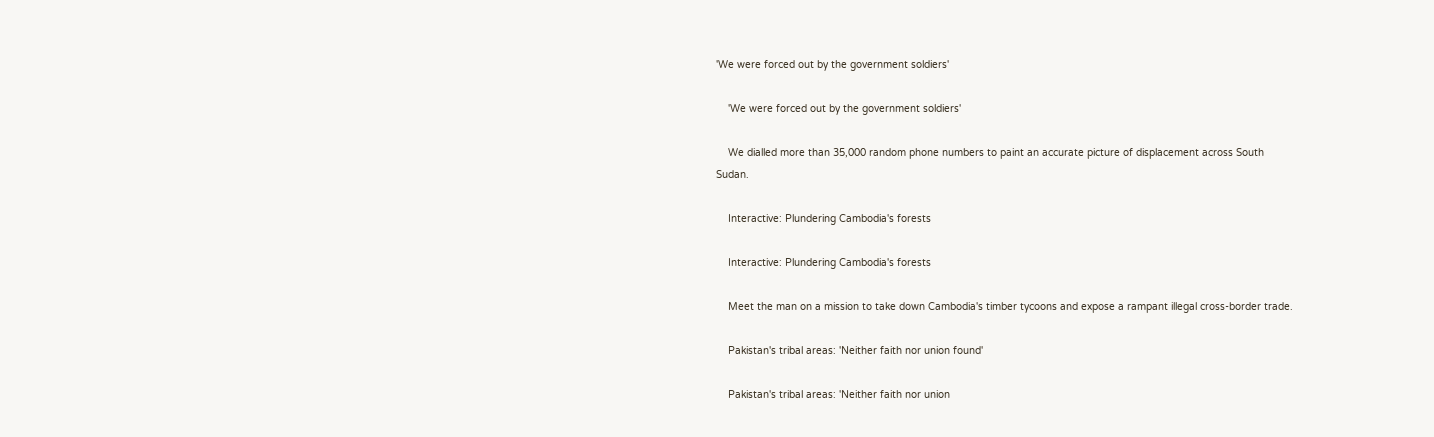'We were forced out by the government soldiers'

    'We were forced out by the government soldiers'

    We dialled more than 35,000 random phone numbers to paint an accurate picture of displacement across South Sudan.

    Interactive: Plundering Cambodia's forests

    Interactive: Plundering Cambodia's forests

    Meet the man on a mission to take down Cambodia's timber tycoons and expose a rampant illegal cross-border trade.

    Pakistan's tribal areas: 'Neither faith nor union found'

    Pakistan's tribal areas: 'Neither faith nor union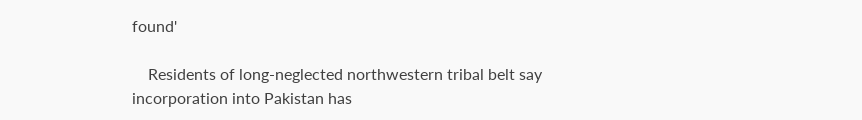found'

    Residents of long-neglected northwestern tribal belt say incorporation into Pakistan has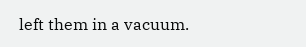left them in a vacuum.